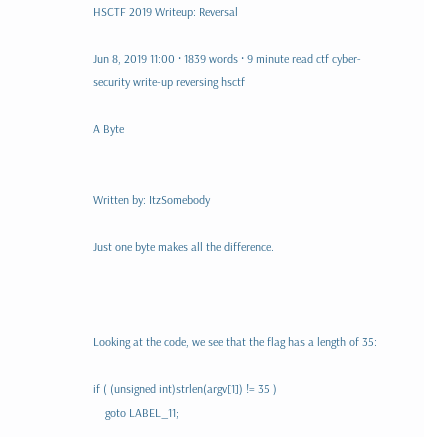HSCTF 2019 Writeup: Reversal

Jun 8, 2019 11:00 · 1839 words · 9 minute read ctf cyber-security write-up reversing hsctf

A Byte


Written by: ItzSomebody

Just one byte makes all the difference.



Looking at the code, we see that the flag has a length of 35:

if ( (unsigned int)strlen(argv[1]) != 35 )
    goto LABEL_11;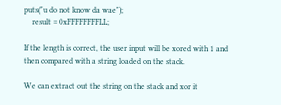puts("u do not know da wae");
    result = 0xFFFFFFFFLL;

If the length is correct, the user input will be xored with 1 and then compared with a string loaded on the stack.

We can extract out the string on the stack and xor it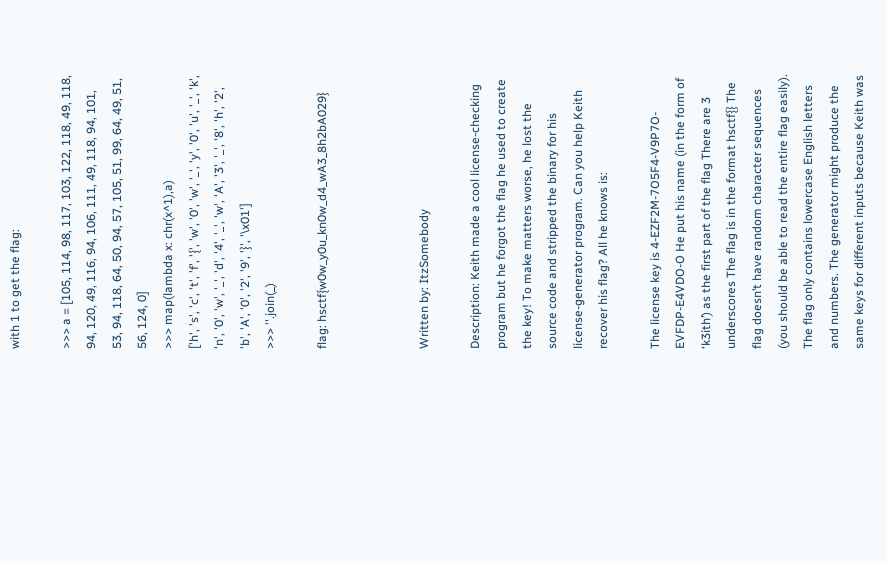with 1 to get the flag:

>>> a = [105, 114, 98, 117, 103, 122, 118, 49, 118, 94, 120, 49, 116, 94, 106, 111, 49, 118, 94, 101, 53, 94, 118, 64, 50, 94, 57, 105, 51, 99, 64, 49, 51, 56, 124, 0]
>>> map(lambda x: chr(x^1),a)
['h', 's', 'c', 't', 'f', '{', 'w', '0', 'w', '_', 'y', '0', 'u', '_', 'k', 'n', '0', 'w', '_', 'd', '4', '_', 'w', 'A', '3', '_', '8', 'h', '2', 'b', 'A', '0', '2', '9', '}', '\x01']
>>> ''.join(_)

flag: hsctf{w0w_y0u_kn0w_d4_wA3_8h2bA029}



Written by: ItzSomebody

Description: Keith made a cool license-checking program but he forgot the flag he used to create the key! To make matters worse, he lost the source code and stripped the binary for his license-generator program. Can you help Keith recover his flag? All he knows is:

The license key is 4-EZF2M-7O5F4-V9P7O-EVFDP-E4VDO-O He put his name (in the form of ‘k3ith’) as the first part of the flag There are 3 underscores The flag is in the format hsctf{} The flag doesn’t have random character sequences (you should be able to read the entire flag easily). The flag only contains lowercase English letters and numbers. The generator might produce the same keys for different inputs because Keith was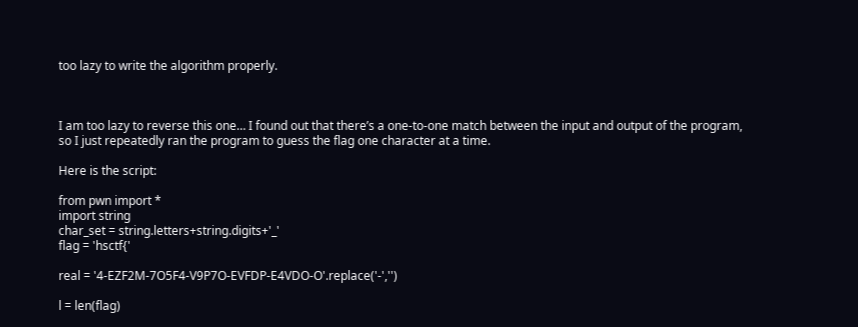too lazy to write the algorithm properly.



I am too lazy to reverse this one… I found out that there’s a one-to-one match between the input and output of the program, so I just repeatedly ran the program to guess the flag one character at a time.

Here is the script:

from pwn import *
import string
char_set = string.letters+string.digits+'_'
flag = 'hsctf{'

real = '4-EZF2M-7O5F4-V9P7O-EVFDP-E4VDO-O'.replace('-','')

l = len(flag)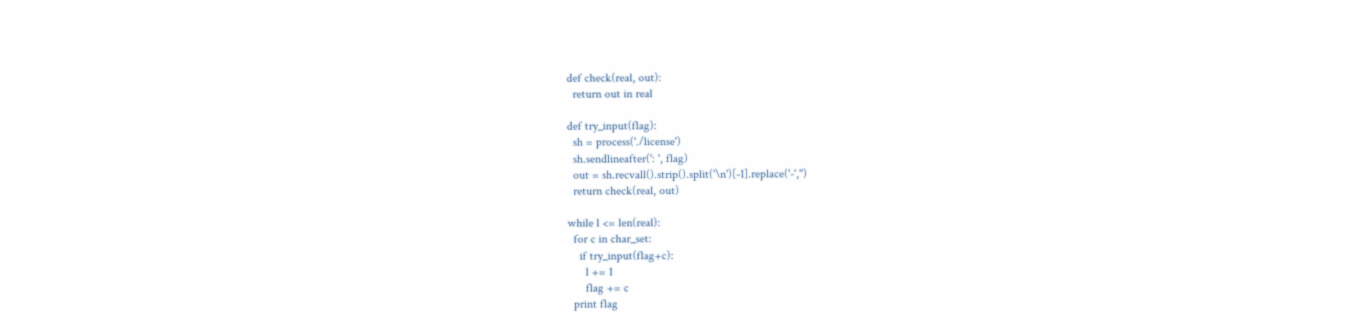def check(real, out):
  return out in real

def try_input(flag):
  sh = process('./license')
  sh.sendlineafter(': ', flag)
  out = sh.recvall().strip().split('\n')[-1].replace('-','')
  return check(real, out)

while l <= len(real):
  for c in char_set:
    if try_input(flag+c):
      l += 1
      flag += c
  print flag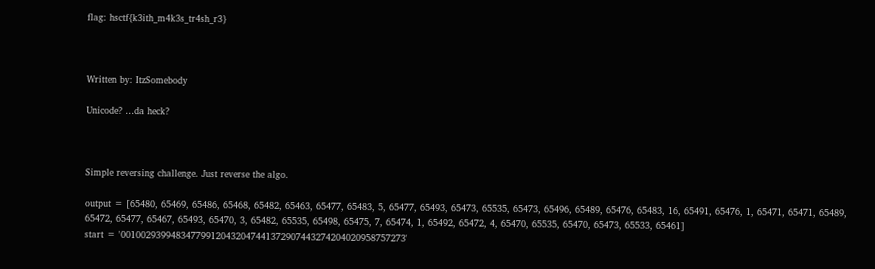flag: hsctf{k3ith_m4k3s_tr4sh_r3}



Written by: ItzSomebody

Unicode? …da heck?



Simple reversing challenge. Just reverse the algo.

output = [65480, 65469, 65486, 65468, 65482, 65463, 65477, 65483, 5, 65477, 65493, 65473, 65535, 65473, 65496, 65489, 65476, 65483, 16, 65491, 65476, 1, 65471, 65471, 65489, 65472, 65477, 65467, 65493, 65470, 3, 65482, 65535, 65498, 65475, 7, 65474, 1, 65492, 65472, 4, 65470, 65535, 65470, 65473, 65533, 65461]
start = '001002939948347799120432047441372907443274204020958757273'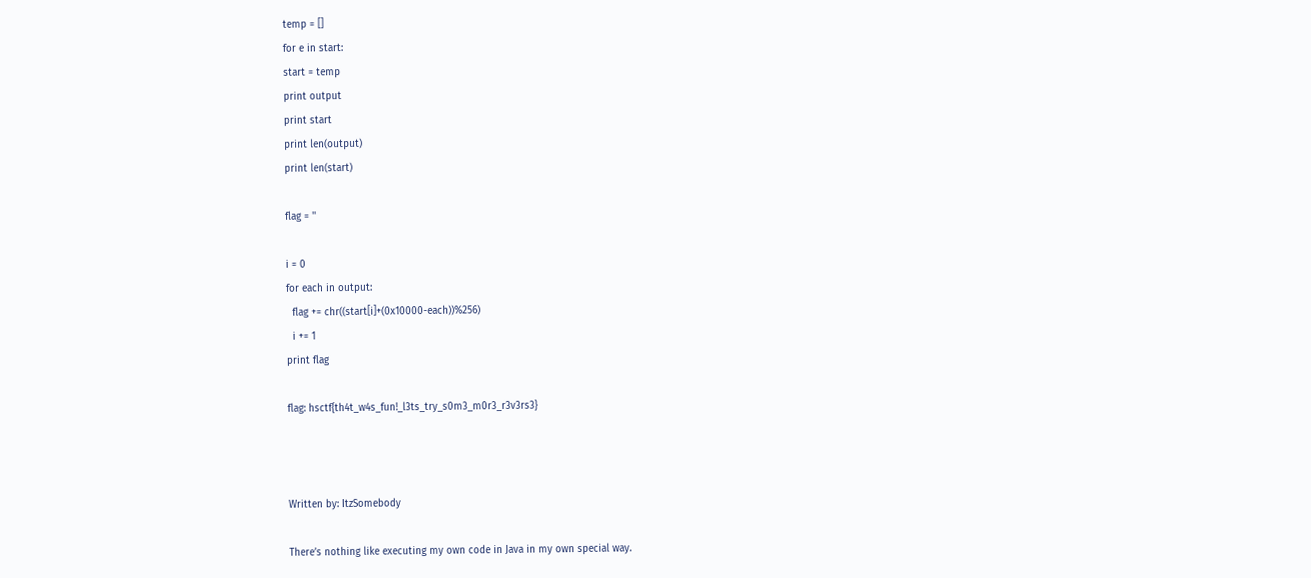temp = []
for e in start:
start = temp
print output
print start
print len(output)
print len(start)

flag = ''

i = 0
for each in output:
  flag += chr((start[i]+(0x10000-each))%256)
  i += 1
print flag

flag: hsctf{th4t_w4s_fun!_l3ts_try_s0m3_m0r3_r3v3rs3}



Written by: ItzSomebody

There’s nothing like executing my own code in Java in my own special way.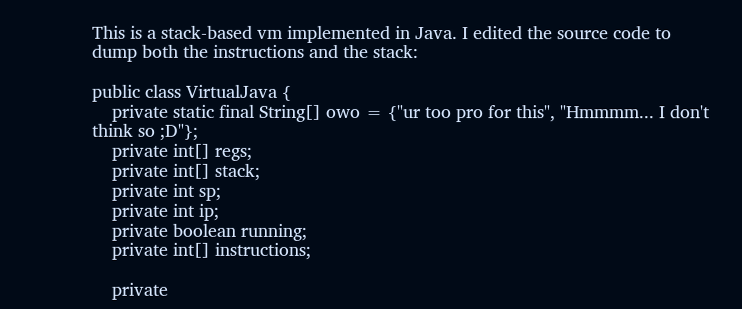This is a stack-based vm implemented in Java. I edited the source code to dump both the instructions and the stack:

public class VirtualJava {
    private static final String[] owo = {"ur too pro for this", "Hmmmm... I don't think so ;D"};
    private int[] regs;
    private int[] stack;
    private int sp;
    private int ip;
    private boolean running;
    private int[] instructions;

    private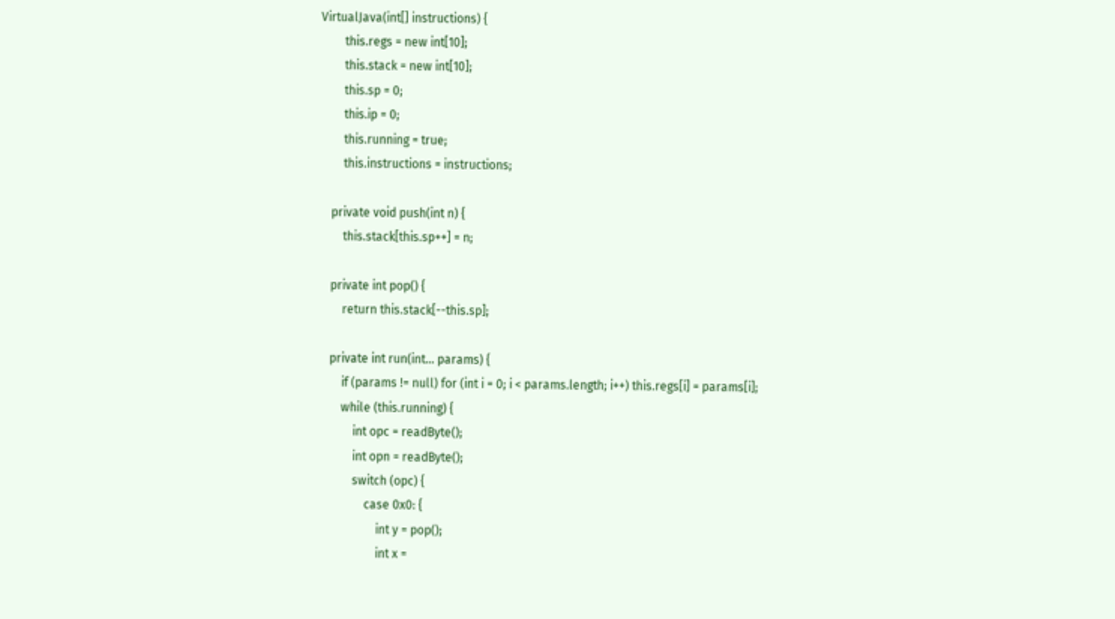VirtualJava(int[] instructions) {
        this.regs = new int[10];
        this.stack = new int[10];
        this.sp = 0;
        this.ip = 0;
        this.running = true;
        this.instructions = instructions;

    private void push(int n) {
        this.stack[this.sp++] = n;

    private int pop() {
        return this.stack[--this.sp];

    private int run(int... params) {
        if (params != null) for (int i = 0; i < params.length; i++) this.regs[i] = params[i];
        while (this.running) {
            int opc = readByte();
            int opn = readByte();
            switch (opc) {
                case 0x0: {
                    int y = pop();
                    int x =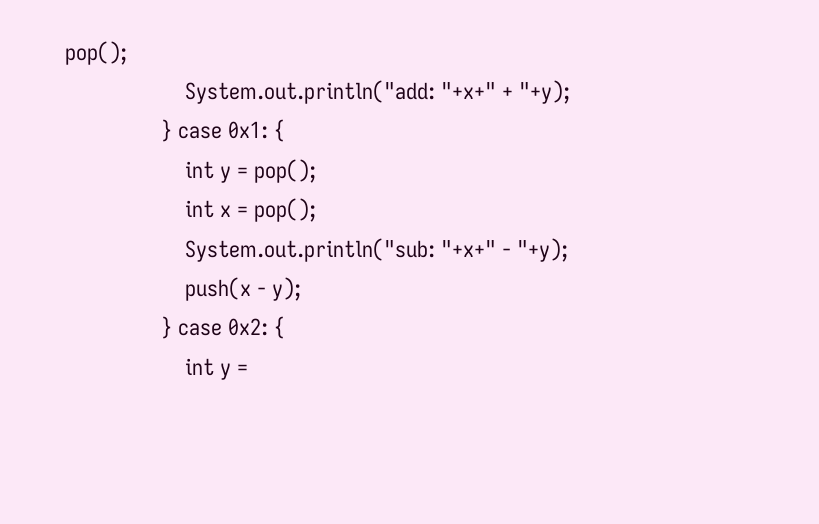pop();
                    System.out.println("add: "+x+" + "+y);
                } case 0x1: {
                    int y = pop();
                    int x = pop();
                    System.out.println("sub: "+x+" - "+y);
                    push(x - y);
                } case 0x2: {
                    int y =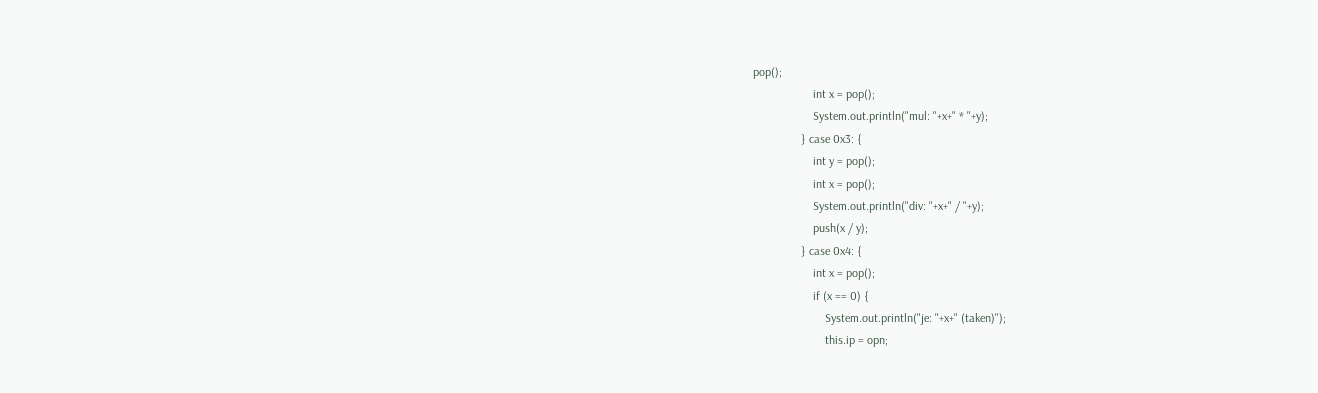pop();
                    int x = pop();
                    System.out.println("mul: "+x+" * "+y);
                } case 0x3: {
                    int y = pop();
                    int x = pop();
                    System.out.println("div: "+x+" / "+y);
                    push(x / y);
                } case 0x4: {
                    int x = pop();
                    if (x == 0) {
                        System.out.println("je: "+x+" (taken)");
                        this.ip = opn;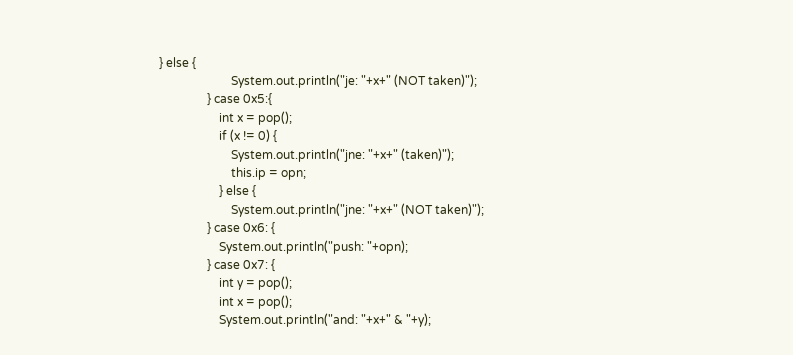} else {
                        System.out.println("je: "+x+" (NOT taken)");
                } case 0x5:{
                    int x = pop();
                    if (x != 0) {
                        System.out.println("jne: "+x+" (taken)");
                        this.ip = opn;
                    } else {
                        System.out.println("jne: "+x+" (NOT taken)");
                } case 0x6: {
                    System.out.println("push: "+opn);
                } case 0x7: {
                    int y = pop();
                    int x = pop();
                    System.out.println("and: "+x+" & "+y);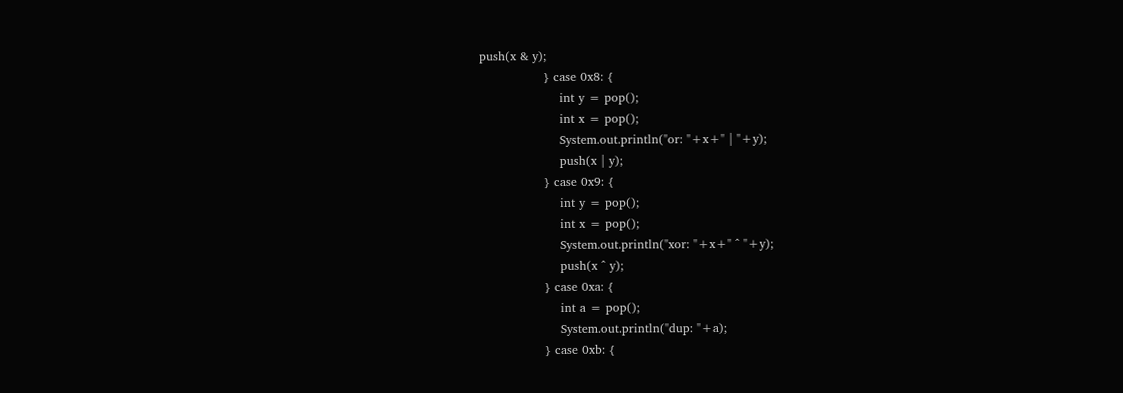push(x & y);
                } case 0x8: {
                    int y = pop();
                    int x = pop();
                    System.out.println("or: "+x+" | "+y);
                    push(x | y);
                } case 0x9: {
                    int y = pop();
                    int x = pop();
                    System.out.println("xor: "+x+" ^ "+y);
                    push(x ^ y);
                } case 0xa: {
                    int a = pop();
                    System.out.println("dup: "+a);
                } case 0xb: {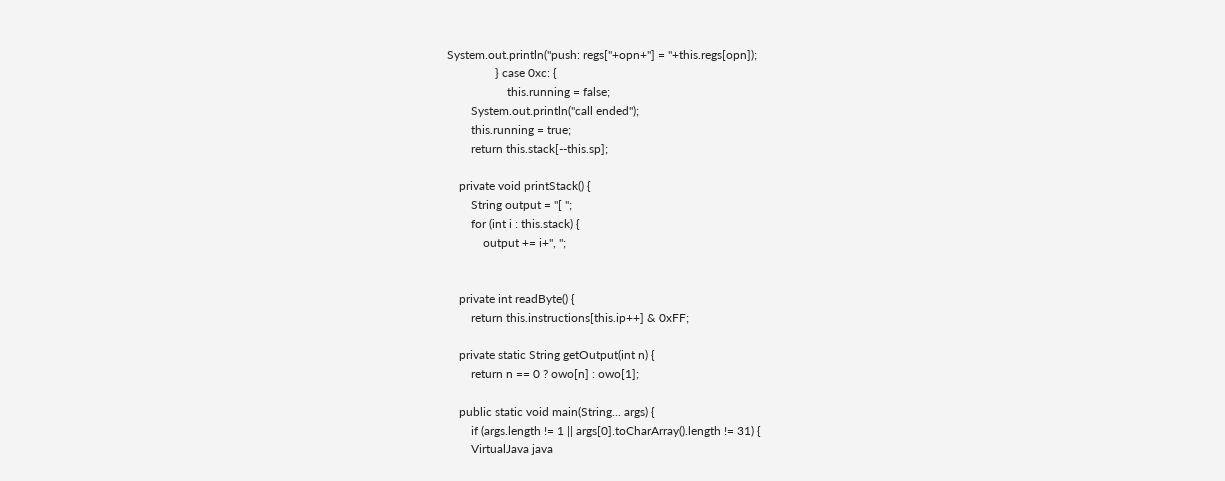System.out.println("push: regs["+opn+"] = "+this.regs[opn]);
                } case 0xc: {
                    this.running = false;
        System.out.println("call ended");
        this.running = true;
        return this.stack[--this.sp];

    private void printStack() {
        String output = "[ ";
        for (int i : this.stack) {
            output += i+", ";


    private int readByte() {
        return this.instructions[this.ip++] & 0xFF;

    private static String getOutput(int n) {
        return n == 0 ? owo[n] : owo[1];

    public static void main(String... args) {
        if (args.length != 1 || args[0].toCharArray().length != 31) {
        VirtualJava java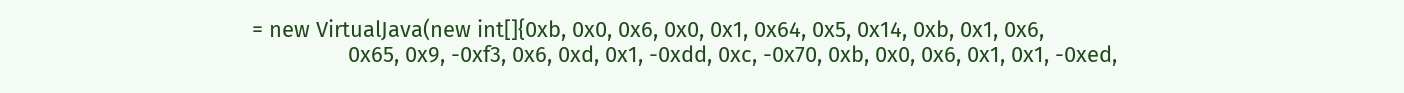= new VirtualJava(new int[]{0xb, 0x0, 0x6, 0x0, 0x1, 0x64, 0x5, 0x14, 0xb, 0x1, 0x6,
                0x65, 0x9, -0xf3, 0x6, 0xd, 0x1, -0xdd, 0xc, -0x70, 0xb, 0x0, 0x6, 0x1, 0x1, -0xed,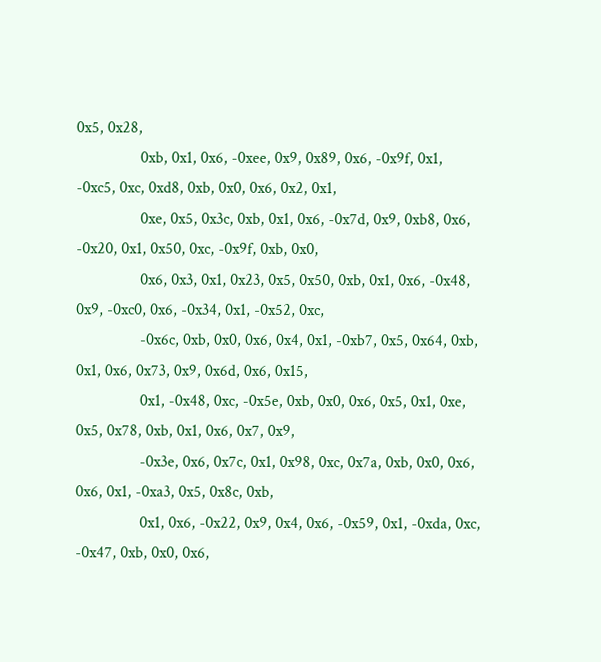0x5, 0x28,
                0xb, 0x1, 0x6, -0xee, 0x9, 0x89, 0x6, -0x9f, 0x1, -0xc5, 0xc, 0xd8, 0xb, 0x0, 0x6, 0x2, 0x1,
                0xe, 0x5, 0x3c, 0xb, 0x1, 0x6, -0x7d, 0x9, 0xb8, 0x6, -0x20, 0x1, 0x50, 0xc, -0x9f, 0xb, 0x0,
                0x6, 0x3, 0x1, 0x23, 0x5, 0x50, 0xb, 0x1, 0x6, -0x48, 0x9, -0xc0, 0x6, -0x34, 0x1, -0x52, 0xc,
                -0x6c, 0xb, 0x0, 0x6, 0x4, 0x1, -0xb7, 0x5, 0x64, 0xb, 0x1, 0x6, 0x73, 0x9, 0x6d, 0x6, 0x15,
                0x1, -0x48, 0xc, -0x5e, 0xb, 0x0, 0x6, 0x5, 0x1, 0xe, 0x5, 0x78, 0xb, 0x1, 0x6, 0x7, 0x9,
                -0x3e, 0x6, 0x7c, 0x1, 0x98, 0xc, 0x7a, 0xb, 0x0, 0x6, 0x6, 0x1, -0xa3, 0x5, 0x8c, 0xb,
                0x1, 0x6, -0x22, 0x9, 0x4, 0x6, -0x59, 0x1, -0xda, 0xc, -0x47, 0xb, 0x0, 0x6,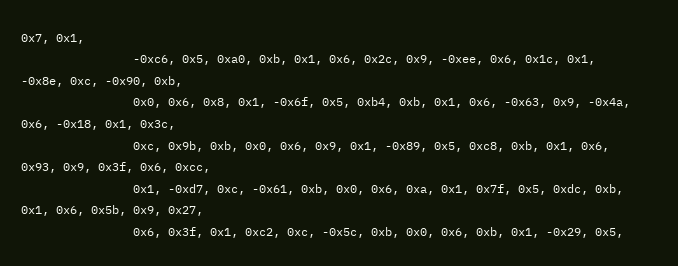0x7, 0x1,
                -0xc6, 0x5, 0xa0, 0xb, 0x1, 0x6, 0x2c, 0x9, -0xee, 0x6, 0x1c, 0x1, -0x8e, 0xc, -0x90, 0xb,
                0x0, 0x6, 0x8, 0x1, -0x6f, 0x5, 0xb4, 0xb, 0x1, 0x6, -0x63, 0x9, -0x4a, 0x6, -0x18, 0x1, 0x3c,
                0xc, 0x9b, 0xb, 0x0, 0x6, 0x9, 0x1, -0x89, 0x5, 0xc8, 0xb, 0x1, 0x6, 0x93, 0x9, 0x3f, 0x6, 0xcc,
                0x1, -0xd7, 0xc, -0x61, 0xb, 0x0, 0x6, 0xa, 0x1, 0x7f, 0x5, 0xdc, 0xb, 0x1, 0x6, 0x5b, 0x9, 0x27,
                0x6, 0x3f, 0x1, 0xc2, 0xc, -0x5c, 0xb, 0x0, 0x6, 0xb, 0x1, -0x29, 0x5,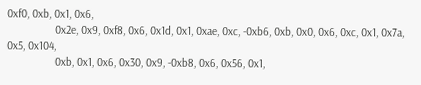0xf0, 0xb, 0x1, 0x6,
                0x2e, 0x9, 0xf8, 0x6, 0x1d, 0x1, 0xae, 0xc, -0xb6, 0xb, 0x0, 0x6, 0xc, 0x1, 0x7a, 0x5, 0x104,
                0xb, 0x1, 0x6, 0x30, 0x9, -0xb8, 0x6, 0x56, 0x1,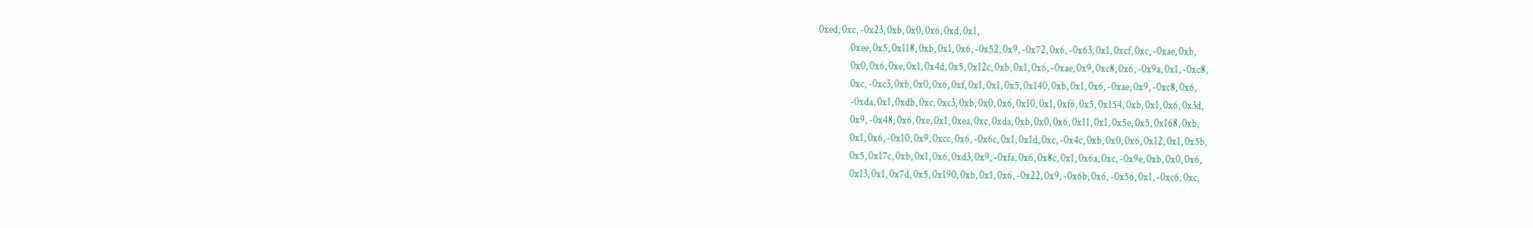0xed, 0xc, -0x23, 0xb, 0x0, 0x6, 0xd, 0x1,
                0xee, 0x5, 0x118, 0xb, 0x1, 0x6, -0x52, 0x9, -0x72, 0x6, -0x63, 0x1, 0xcf, 0xc, -0xae, 0xb,
                0x0, 0x6, 0xe, 0x1, 0x4d, 0x5, 0x12c, 0xb, 0x1, 0x6, -0xae, 0x9, 0xc8, 0x6, -0x9a, 0x1, -0xc8,
                0xc, -0xc3, 0xb, 0x0, 0x6, 0xf, 0x1, 0x1, 0x5, 0x140, 0xb, 0x1, 0x6, -0xae, 0x9, -0xc8, 0x6,
                -0xda, 0x1, 0xdb, 0xc, 0xc3, 0xb, 0x0, 0x6, 0x10, 0x1, 0xf6, 0x5, 0x154, 0xb, 0x1, 0x6, 0x3d,
                0x9, -0x48, 0x6, 0xe, 0x1, 0xea, 0xc, 0xda, 0xb, 0x0, 0x6, 0x11, 0x1, 0x5e, 0x5, 0x168, 0xb,
                0x1, 0x6, -0x10, 0x9, 0xcc, 0x6, -0x6c, 0x1, 0x1d, 0xc, -0x4c, 0xb, 0x0, 0x6, 0x12, 0x1, 0x5b,
                0x5, 0x17c, 0xb, 0x1, 0x6, 0xd3, 0x9, -0xfa, 0x6, 0x8c, 0x1, 0x6a, 0xc, -0x9e, 0xb, 0x0, 0x6,
                0x13, 0x1, 0x7d, 0x5, 0x190, 0xb, 0x1, 0x6, -0x22, 0x9, -0x6b, 0x6, -0x56, 0x1, -0xc6, 0xc,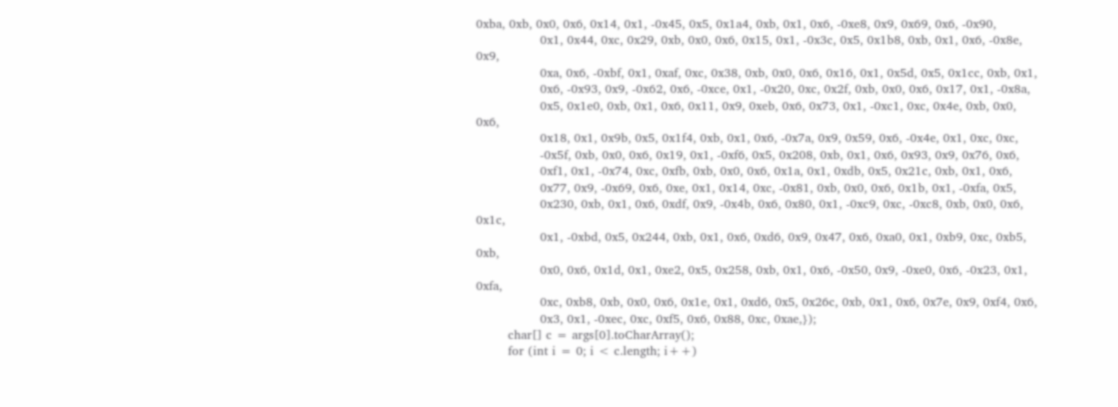0xba, 0xb, 0x0, 0x6, 0x14, 0x1, -0x45, 0x5, 0x1a4, 0xb, 0x1, 0x6, -0xe8, 0x9, 0x69, 0x6, -0x90,
                0x1, 0x44, 0xc, 0x29, 0xb, 0x0, 0x6, 0x15, 0x1, -0x3c, 0x5, 0x1b8, 0xb, 0x1, 0x6, -0x8e, 0x9,
                0xa, 0x6, -0xbf, 0x1, 0xaf, 0xc, 0x38, 0xb, 0x0, 0x6, 0x16, 0x1, 0x5d, 0x5, 0x1cc, 0xb, 0x1,
                0x6, -0x93, 0x9, -0x62, 0x6, -0xce, 0x1, -0x20, 0xc, 0x2f, 0xb, 0x0, 0x6, 0x17, 0x1, -0x8a,
                0x5, 0x1e0, 0xb, 0x1, 0x6, 0x11, 0x9, 0xeb, 0x6, 0x73, 0x1, -0xc1, 0xc, 0x4e, 0xb, 0x0, 0x6,
                0x18, 0x1, 0x9b, 0x5, 0x1f4, 0xb, 0x1, 0x6, -0x7a, 0x9, 0x59, 0x6, -0x4e, 0x1, 0xc, 0xc,
                -0x5f, 0xb, 0x0, 0x6, 0x19, 0x1, -0xf6, 0x5, 0x208, 0xb, 0x1, 0x6, 0x93, 0x9, 0x76, 0x6,
                0xf1, 0x1, -0x74, 0xc, 0xfb, 0xb, 0x0, 0x6, 0x1a, 0x1, 0xdb, 0x5, 0x21c, 0xb, 0x1, 0x6,
                0x77, 0x9, -0x69, 0x6, 0xe, 0x1, 0x14, 0xc, -0x81, 0xb, 0x0, 0x6, 0x1b, 0x1, -0xfa, 0x5,
                0x230, 0xb, 0x1, 0x6, 0xdf, 0x9, -0x4b, 0x6, 0x80, 0x1, -0xc9, 0xc, -0xc8, 0xb, 0x0, 0x6, 0x1c,
                0x1, -0xbd, 0x5, 0x244, 0xb, 0x1, 0x6, 0xd6, 0x9, 0x47, 0x6, 0xa0, 0x1, 0xb9, 0xc, 0xb5, 0xb,
                0x0, 0x6, 0x1d, 0x1, 0xe2, 0x5, 0x258, 0xb, 0x1, 0x6, -0x50, 0x9, -0xe0, 0x6, -0x23, 0x1, 0xfa,
                0xc, 0xb8, 0xb, 0x0, 0x6, 0x1e, 0x1, 0xd6, 0x5, 0x26c, 0xb, 0x1, 0x6, 0x7e, 0x9, 0xf4, 0x6,
                0x3, 0x1, -0xec, 0xc, 0xf5, 0x6, 0x88, 0xc, 0xae,});
        char[] c = args[0].toCharArray();
        for (int i = 0; i < c.length; i++)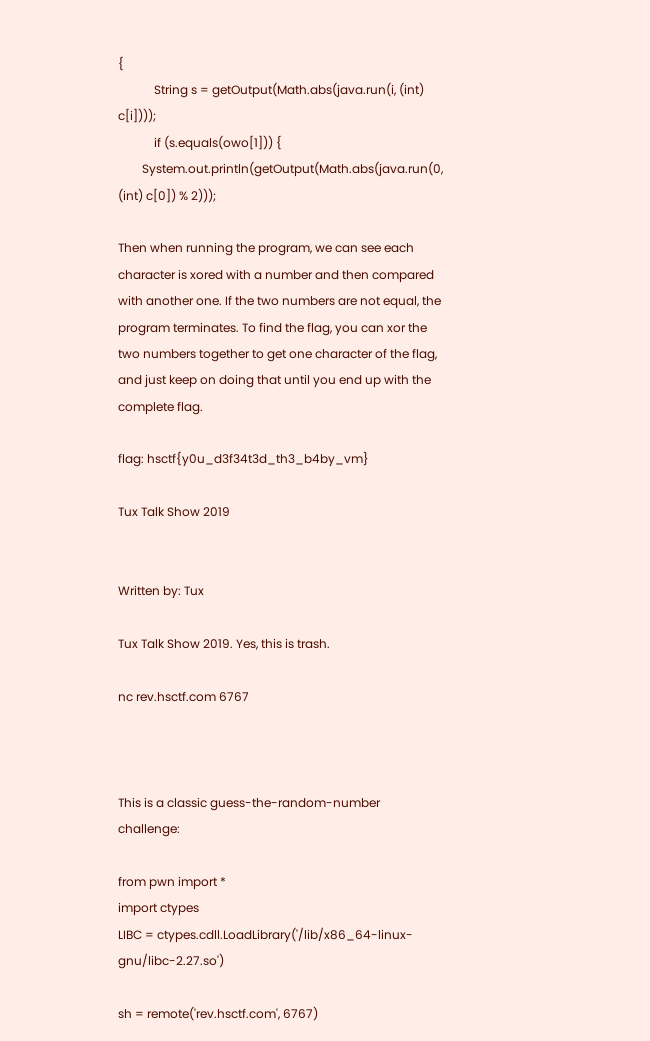{
            String s = getOutput(Math.abs(java.run(i, (int) c[i])));
            if (s.equals(owo[1])) {
        System.out.println(getOutput(Math.abs(java.run(0, (int) c[0]) % 2)));

Then when running the program, we can see each character is xored with a number and then compared with another one. If the two numbers are not equal, the program terminates. To find the flag, you can xor the two numbers together to get one character of the flag, and just keep on doing that until you end up with the complete flag.

flag: hsctf{y0u_d3f34t3d_th3_b4by_vm}

Tux Talk Show 2019


Written by: Tux

Tux Talk Show 2019. Yes, this is trash.

nc rev.hsctf.com 6767



This is a classic guess-the-random-number challenge:

from pwn import *
import ctypes
LIBC = ctypes.cdll.LoadLibrary('/lib/x86_64-linux-gnu/libc-2.27.so')

sh = remote('rev.hsctf.com', 6767)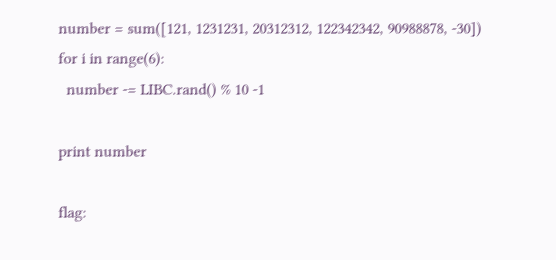number = sum([121, 1231231, 20312312, 122342342, 90988878, -30])
for i in range(6):
  number -= LIBC.rand() % 10 -1

print number

flag: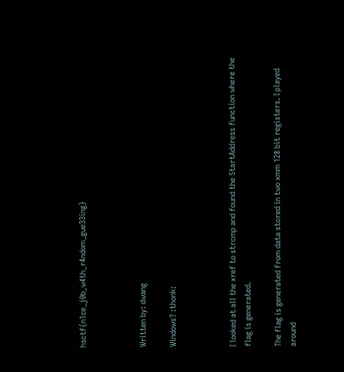hsctf{n1ce_j0b_w4th_r4ndom_gue33ing}



Written by: dwang

Windows? :thonk:



I looked at all the xref to strcmp and found the StartAddress function where the flag is generated.

The flag is generated from data stored in two xmm 128 bit registers. I played around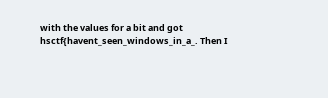with the values for a bit and got hsctf{havent_seen_windows_in_a_. Then I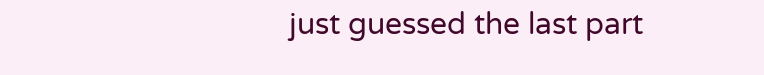just guessed the last part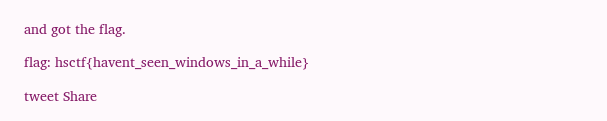and got the flag.

flag: hsctf{havent_seen_windows_in_a_while}

tweet Share